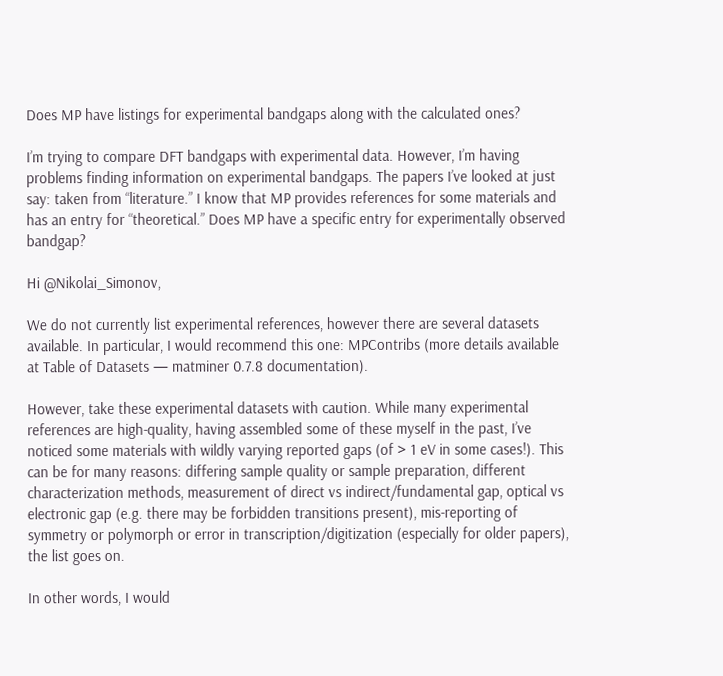Does MP have listings for experimental bandgaps along with the calculated ones?

I’m trying to compare DFT bandgaps with experimental data. However, I’m having problems finding information on experimental bandgaps. The papers I’ve looked at just say: taken from “literature.” I know that MP provides references for some materials and has an entry for “theoretical.” Does MP have a specific entry for experimentally observed bandgap?

Hi @Nikolai_Simonov,

We do not currently list experimental references, however there are several datasets available. In particular, I would recommend this one: MPContribs (more details available at Table of Datasets — matminer 0.7.8 documentation).

However, take these experimental datasets with caution. While many experimental references are high-quality, having assembled some of these myself in the past, I’ve noticed some materials with wildly varying reported gaps (of > 1 eV in some cases!). This can be for many reasons: differing sample quality or sample preparation, different characterization methods, measurement of direct vs indirect/fundamental gap, optical vs electronic gap (e.g. there may be forbidden transitions present), mis-reporting of symmetry or polymorph or error in transcription/digitization (especially for older papers), the list goes on.

In other words, I would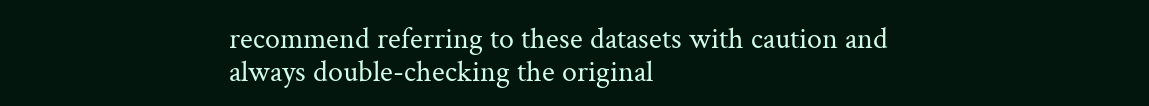recommend referring to these datasets with caution and always double-checking the original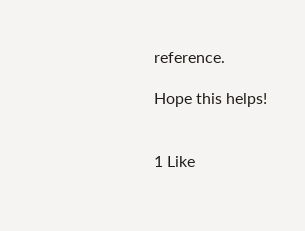reference.

Hope this helps!


1 Like